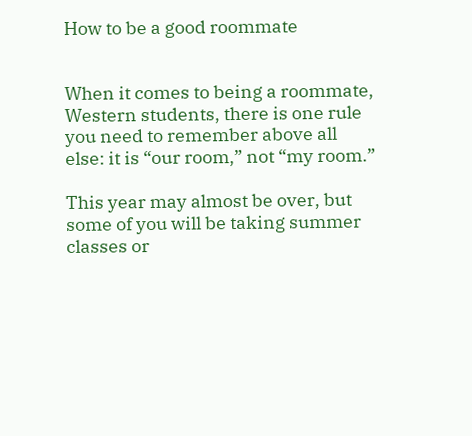How to be a good roommate


When it comes to being a roommate, Western students, there is one rule you need to remember above all else: it is “our room,” not “my room.”

This year may almost be over, but some of you will be taking summer classes or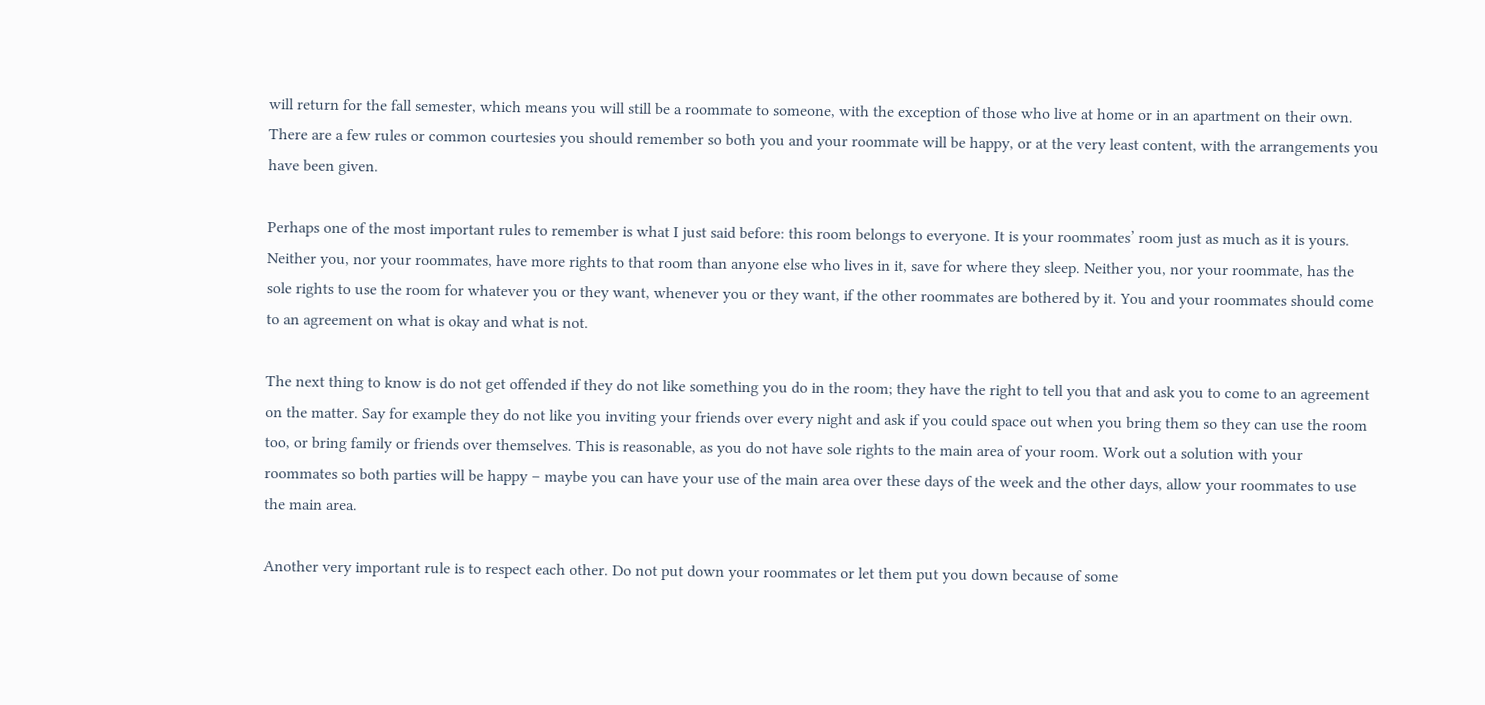will return for the fall semester, which means you will still be a roommate to someone, with the exception of those who live at home or in an apartment on their own. There are a few rules or common courtesies you should remember so both you and your roommate will be happy, or at the very least content, with the arrangements you have been given.

Perhaps one of the most important rules to remember is what I just said before: this room belongs to everyone. It is your roommates’ room just as much as it is yours. Neither you, nor your roommates, have more rights to that room than anyone else who lives in it, save for where they sleep. Neither you, nor your roommate, has the sole rights to use the room for whatever you or they want, whenever you or they want, if the other roommates are bothered by it. You and your roommates should come to an agreement on what is okay and what is not.

The next thing to know is do not get offended if they do not like something you do in the room; they have the right to tell you that and ask you to come to an agreement on the matter. Say for example they do not like you inviting your friends over every night and ask if you could space out when you bring them so they can use the room too, or bring family or friends over themselves. This is reasonable, as you do not have sole rights to the main area of your room. Work out a solution with your roommates so both parties will be happy – maybe you can have your use of the main area over these days of the week and the other days, allow your roommates to use the main area.

Another very important rule is to respect each other. Do not put down your roommates or let them put you down because of some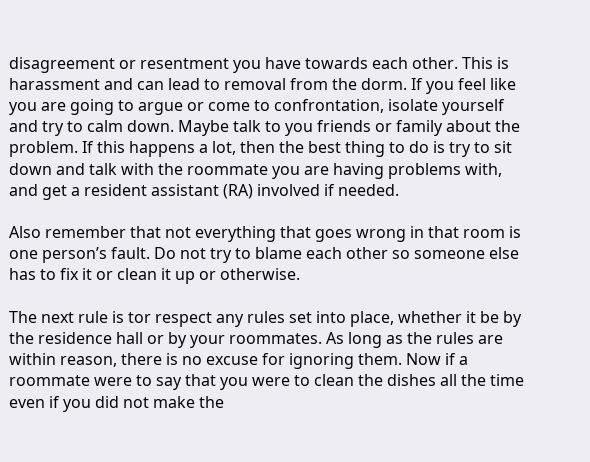disagreement or resentment you have towards each other. This is harassment and can lead to removal from the dorm. If you feel like you are going to argue or come to confrontation, isolate yourself and try to calm down. Maybe talk to you friends or family about the problem. If this happens a lot, then the best thing to do is try to sit down and talk with the roommate you are having problems with, and get a resident assistant (RA) involved if needed.

Also remember that not everything that goes wrong in that room is one person’s fault. Do not try to blame each other so someone else has to fix it or clean it up or otherwise.

The next rule is tor respect any rules set into place, whether it be by the residence hall or by your roommates. As long as the rules are within reason, there is no excuse for ignoring them. Now if a roommate were to say that you were to clean the dishes all the time even if you did not make the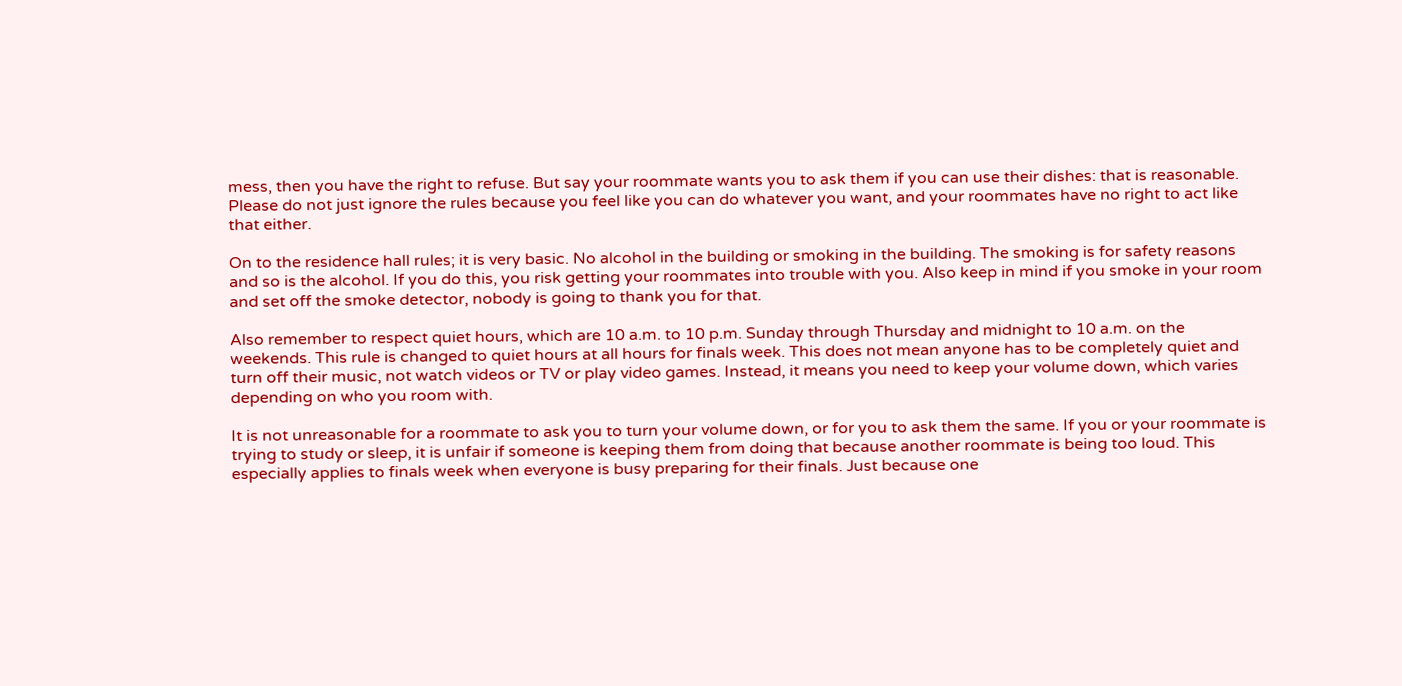mess, then you have the right to refuse. But say your roommate wants you to ask them if you can use their dishes: that is reasonable. Please do not just ignore the rules because you feel like you can do whatever you want, and your roommates have no right to act like that either.

On to the residence hall rules; it is very basic. No alcohol in the building or smoking in the building. The smoking is for safety reasons and so is the alcohol. If you do this, you risk getting your roommates into trouble with you. Also keep in mind if you smoke in your room and set off the smoke detector, nobody is going to thank you for that.

Also remember to respect quiet hours, which are 10 a.m. to 10 p.m. Sunday through Thursday and midnight to 10 a.m. on the weekends. This rule is changed to quiet hours at all hours for finals week. This does not mean anyone has to be completely quiet and turn off their music, not watch videos or TV or play video games. Instead, it means you need to keep your volume down, which varies depending on who you room with.

It is not unreasonable for a roommate to ask you to turn your volume down, or for you to ask them the same. If you or your roommate is trying to study or sleep, it is unfair if someone is keeping them from doing that because another roommate is being too loud. This especially applies to finals week when everyone is busy preparing for their finals. Just because one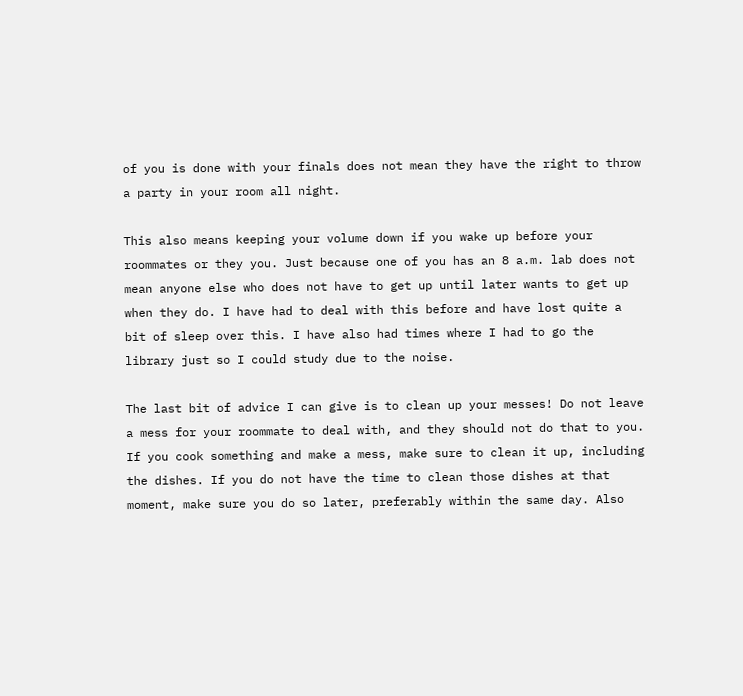of you is done with your finals does not mean they have the right to throw a party in your room all night.

This also means keeping your volume down if you wake up before your roommates or they you. Just because one of you has an 8 a.m. lab does not mean anyone else who does not have to get up until later wants to get up when they do. I have had to deal with this before and have lost quite a bit of sleep over this. I have also had times where I had to go the library just so I could study due to the noise.

The last bit of advice I can give is to clean up your messes! Do not leave a mess for your roommate to deal with, and they should not do that to you. If you cook something and make a mess, make sure to clean it up, including the dishes. If you do not have the time to clean those dishes at that moment, make sure you do so later, preferably within the same day. Also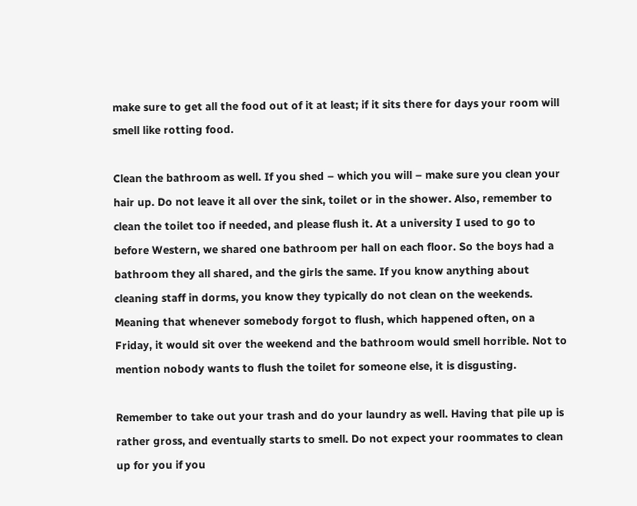make sure to get all the food out of it at least; if it sits there for days your room will smell like rotting food.

Clean the bathroom as well. If you shed – which you will – make sure you clean your hair up. Do not leave it all over the sink, toilet or in the shower. Also, remember to clean the toilet too if needed, and please flush it. At a university I used to go to before Western, we shared one bathroom per hall on each floor. So the boys had a bathroom they all shared, and the girls the same. If you know anything about cleaning staff in dorms, you know they typically do not clean on the weekends. Meaning that whenever somebody forgot to flush, which happened often, on a Friday, it would sit over the weekend and the bathroom would smell horrible. Not to mention nobody wants to flush the toilet for someone else, it is disgusting.

Remember to take out your trash and do your laundry as well. Having that pile up is rather gross, and eventually starts to smell. Do not expect your roommates to clean up for you if you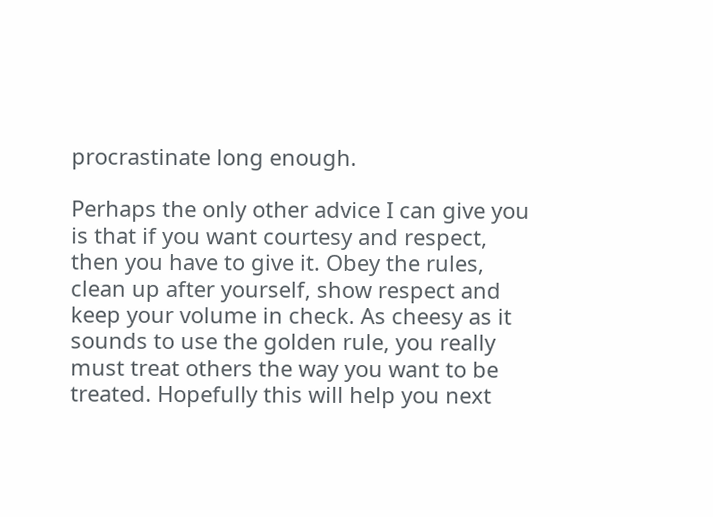procrastinate long enough.

Perhaps the only other advice I can give you is that if you want courtesy and respect, then you have to give it. Obey the rules, clean up after yourself, show respect and keep your volume in check. As cheesy as it sounds to use the golden rule, you really must treat others the way you want to be treated. Hopefully this will help you next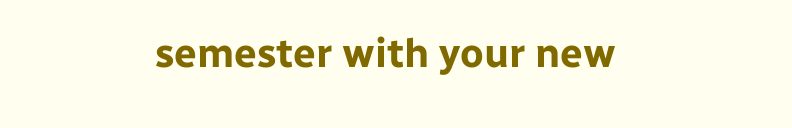semester with your new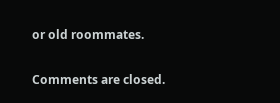or old roommates.

Comments are closed.